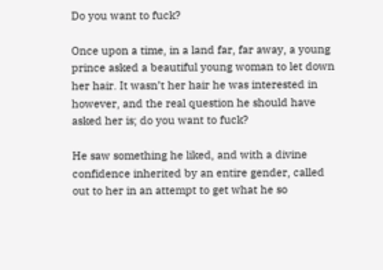Do you want to fuck?

Once upon a time, in a land far, far away, a young prince asked a beautiful young woman to let down her hair. It wasn’t her hair he was interested in however, and the real question he should have asked her is; do you want to fuck?

He saw something he liked, and with a divine confidence inherited by an entire gender, called out to her in an attempt to get what he so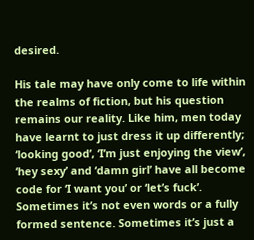desired.

His tale may have only come to life within the realms of fiction, but his question remains our reality. Like him, men today have learnt to just dress it up differently; ‘looking good’, ‘I’m just enjoying the view’, ‘hey sexy’ and ‘damn girl’ have all become code for ‘I want you’ or ‘let’s fuck’. Sometimes it’s not even words or a fully formed sentence. Sometimes it’s just a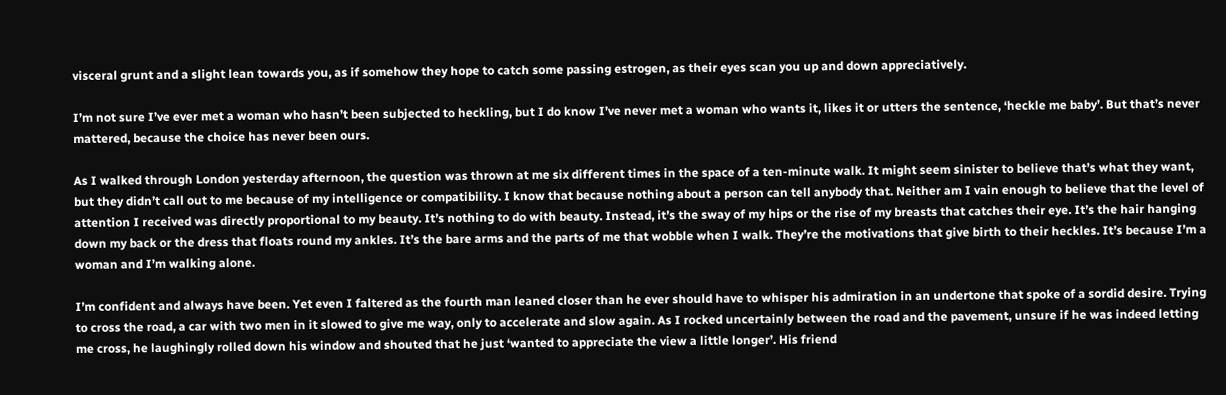visceral grunt and a slight lean towards you, as if somehow they hope to catch some passing estrogen, as their eyes scan you up and down appreciatively.

I’m not sure I’ve ever met a woman who hasn’t been subjected to heckling, but I do know I’ve never met a woman who wants it, likes it or utters the sentence, ‘heckle me baby’. But that’s never mattered, because the choice has never been ours.

As I walked through London yesterday afternoon, the question was thrown at me six different times in the space of a ten-minute walk. It might seem sinister to believe that’s what they want, but they didn’t call out to me because of my intelligence or compatibility. I know that because nothing about a person can tell anybody that. Neither am I vain enough to believe that the level of attention I received was directly proportional to my beauty. It’s nothing to do with beauty. Instead, it’s the sway of my hips or the rise of my breasts that catches their eye. It’s the hair hanging down my back or the dress that floats round my ankles. It’s the bare arms and the parts of me that wobble when I walk. They’re the motivations that give birth to their heckles. It’s because I’m a woman and I’m walking alone.

I’m confident and always have been. Yet even I faltered as the fourth man leaned closer than he ever should have to whisper his admiration in an undertone that spoke of a sordid desire. Trying to cross the road, a car with two men in it slowed to give me way, only to accelerate and slow again. As I rocked uncertainly between the road and the pavement, unsure if he was indeed letting me cross, he laughingly rolled down his window and shouted that he just ‘wanted to appreciate the view a little longer’. His friend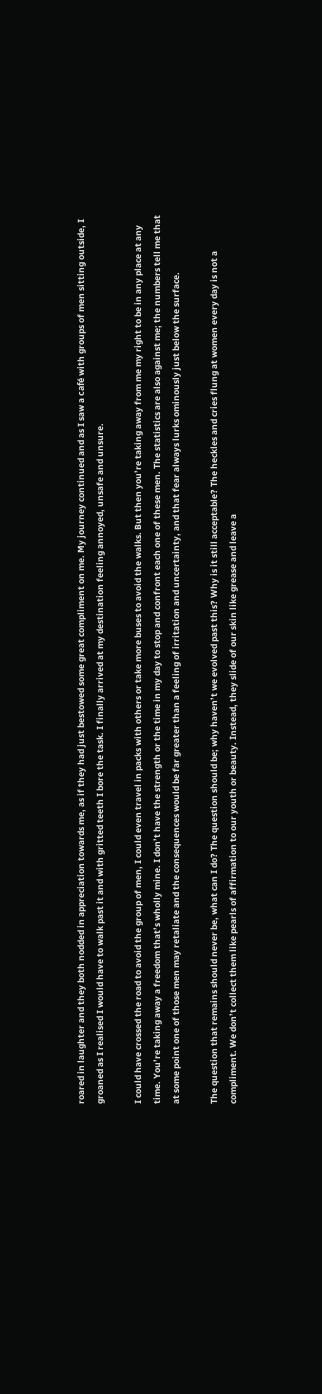roared in laughter and they both nodded in appreciation towards me, as if they had just bestowed some great compliment on me. My journey continued and as I saw a café with groups of men sitting outside, I groaned as I realised I would have to walk past it and with gritted teeth I bore the task. I finally arrived at my destination feeling annoyed, unsafe and unsure.

I could have crossed the road to avoid the group of men, I could even travel in packs with others or take more buses to avoid the walks. But then you’re taking away from me my right to be in any place at any time. You’re taking away a freedom that’s wholly mine. I don’t have the strength or the time in my day to stop and confront each one of these men. The statistics are also against me; the numbers tell me that at some point one of those men may retaliate and the consequences would be far greater than a feeling of irritation and uncertainty, and that fear always lurks ominously just below the surface.

The question that remains should never be, what can I do? The question should be; why haven’t we evolved past this? Why is it still acceptable? The heckles and cries flung at women every day is not a compliment. We don’t collect them like pearls of affirmation to our youth or beauty. Instead, they slide of our skin like grease and leave a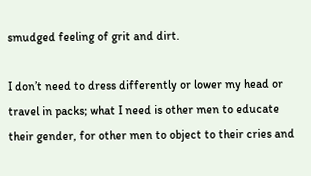smudged feeling of grit and dirt.

I don’t need to dress differently or lower my head or travel in packs; what I need is other men to educate their gender, for other men to object to their cries and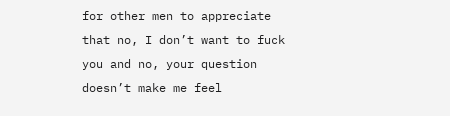for other men to appreciate that no, I don’t want to fuck you and no, your question doesn’t make me feel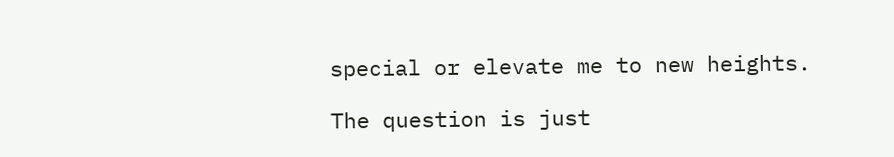special or elevate me to new heights.

The question is just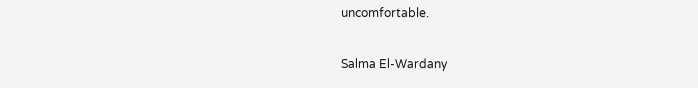uncomfortable.

Salma El-Wardany